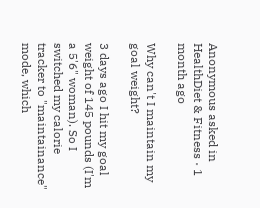Anonymous asked in HealthDiet & Fitness · 1 month ago

Why can't I maintain my goal weight?

3 days ago I hit my goal weight of 145 pounds (I'm a 5'6" woman). So I switched my calorie tracker to "maintainance" mode, which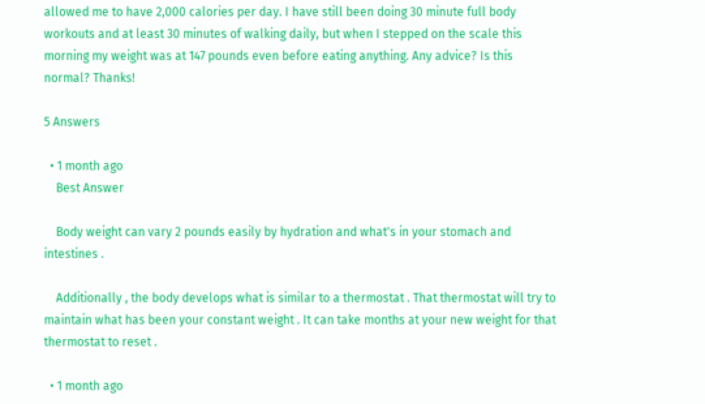allowed me to have 2,000 calories per day. I have still been doing 30 minute full body workouts and at least 30 minutes of walking daily, but when I stepped on the scale this morning my weight was at 147 pounds even before eating anything. Any advice? Is this normal? Thanks!

5 Answers

  • 1 month ago
    Best Answer

    Body weight can vary 2 pounds easily by hydration and what's in your stomach and intestines .

    Additionally , the body develops what is similar to a thermostat . That thermostat will try to maintain what has been your constant weight . It can take months at your new weight for that thermostat to reset .

  • 1 month ago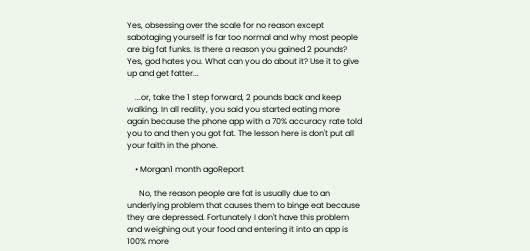Yes, obsessing over the scale for no reason except sabotaging yourself is far too normal and why most people are big fat funks. Is there a reason you gained 2 pounds? Yes, god hates you. What can you do about it? Use it to give up and get fatter...

    ...or, take the 1 step forward, 2 pounds back and keep walking. In all reality, you said you started eating more again because the phone app with a 70% accuracy rate told you to and then you got fat. The lesson here is don't put all your faith in the phone.

    • Morgan1 month agoReport

      No, the reason people are fat is usually due to an underlying problem that causes them to binge eat because they are depressed. Fortunately I don't have this problem and weighing out your food and entering it into an app is 100% more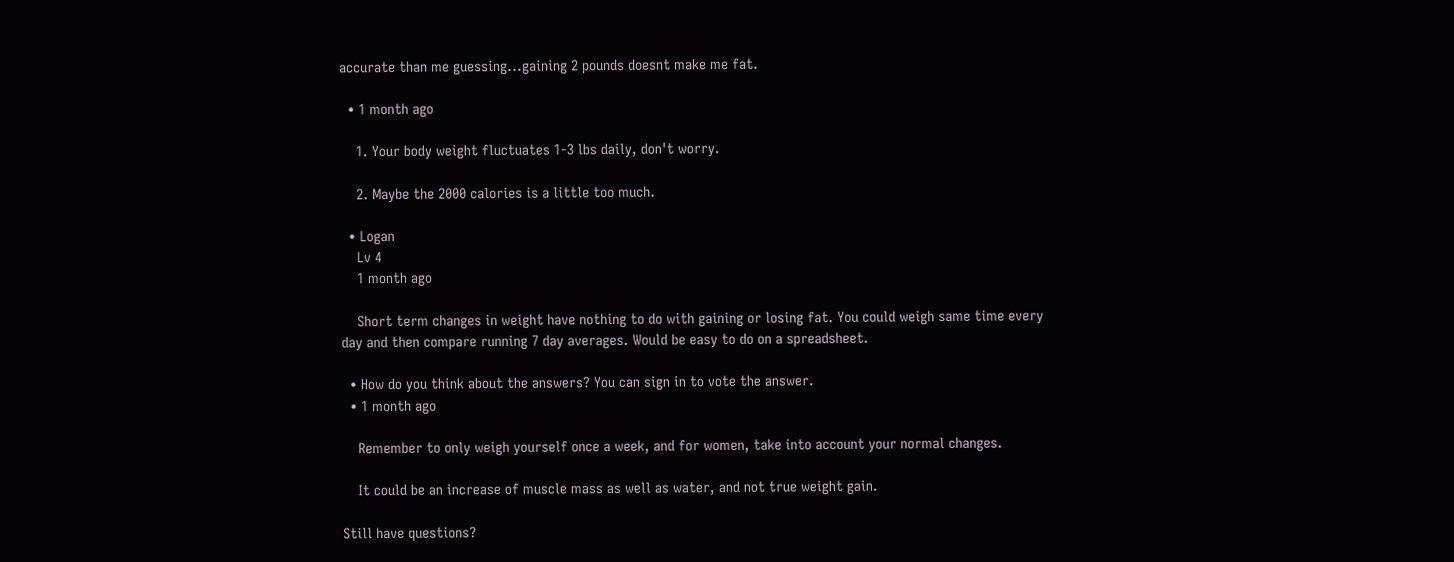accurate than me guessing...gaining 2 pounds doesnt make me fat.

  • 1 month ago

    1. Your body weight fluctuates 1-3 lbs daily, don't worry.

    2. Maybe the 2000 calories is a little too much.

  • Logan
    Lv 4
    1 month ago

    Short term changes in weight have nothing to do with gaining or losing fat. You could weigh same time every day and then compare running 7 day averages. Would be easy to do on a spreadsheet.

  • How do you think about the answers? You can sign in to vote the answer.
  • 1 month ago

    Remember to only weigh yourself once a week, and for women, take into account your normal changes.

    It could be an increase of muscle mass as well as water, and not true weight gain.

Still have questions?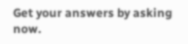Get your answers by asking now.